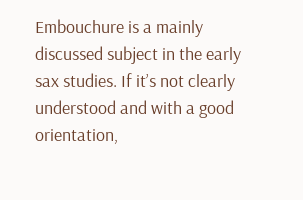Embouchure is a mainly discussed subject in the early sax studies. If it’s not clearly understood and with a good orientation,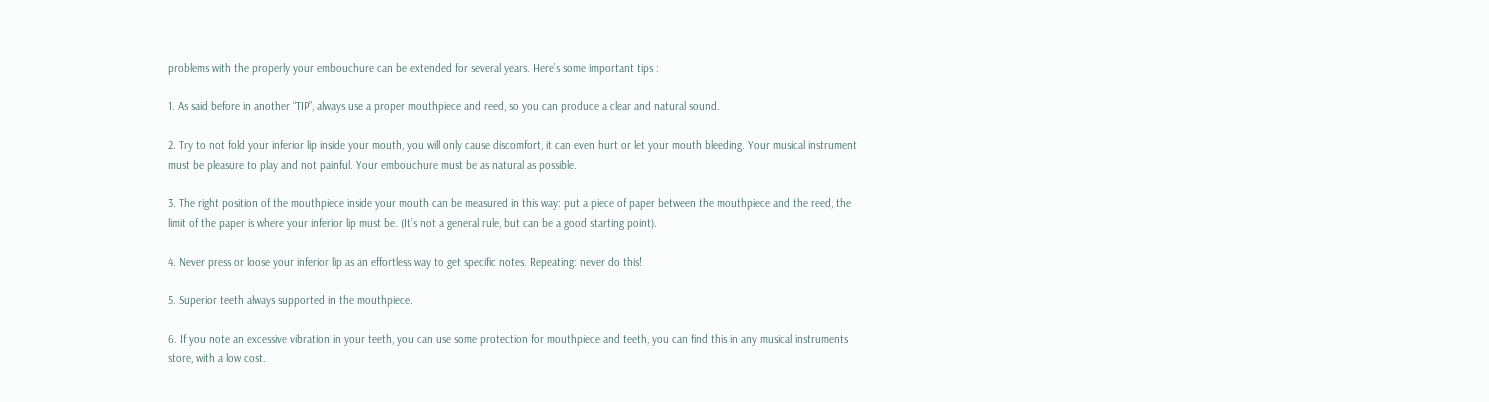problems with the properly your embouchure can be extended for several years. Here’s some important tips :

1. As said before in another “TIP”, always use a proper mouthpiece and reed, so you can produce a clear and natural sound.

2. Try to not fold your inferior lip inside your mouth, you will only cause discomfort, it can even hurt or let your mouth bleeding. Your musical instrument must be pleasure to play and not painful. Your embouchure must be as natural as possible.

3. The right position of the mouthpiece inside your mouth can be measured in this way: put a piece of paper between the mouthpiece and the reed, the limit of the paper is where your inferior lip must be. (It’s not a general rule, but can be a good starting point).

4. Never press or loose your inferior lip as an effortless way to get specific notes. Repeating: never do this!

5. Superior teeth always supported in the mouthpiece.

6. If you note an excessive vibration in your teeth, you can use some protection for mouthpiece and teeth, you can find this in any musical instruments store, with a low cost.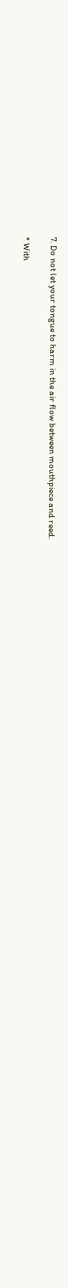7. Do not let your tongue to harm in the air flow between mouthpiece and reed.

* With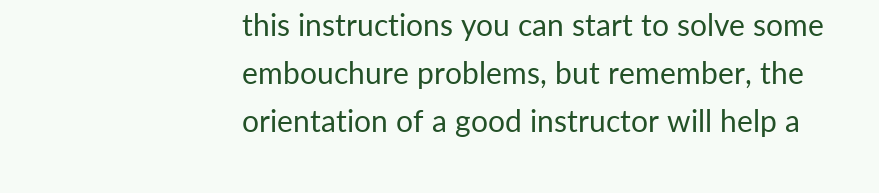this instructions you can start to solve some embouchure problems, but remember, the orientation of a good instructor will help a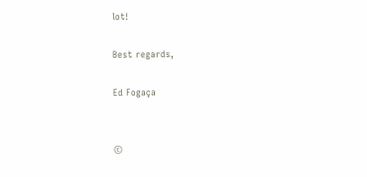lot!

Best regards,

Ed Fogaça


©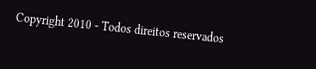Copyright 2010 - Todos direitos reservados